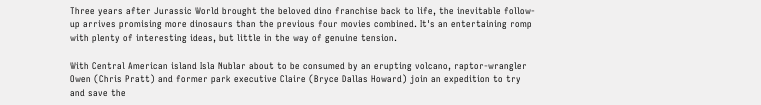Three years after Jurassic World brought the beloved dino franchise back to life, the inevitable follow-up arrives promising more dinosaurs than the previous four movies combined. It's an entertaining romp with plenty of interesting ideas, but little in the way of genuine tension.

With Central American island Isla Nublar about to be consumed by an erupting volcano, raptor-wrangler Owen (Chris Pratt) and former park executive Claire (Bryce Dallas Howard) join an expedition to try and save the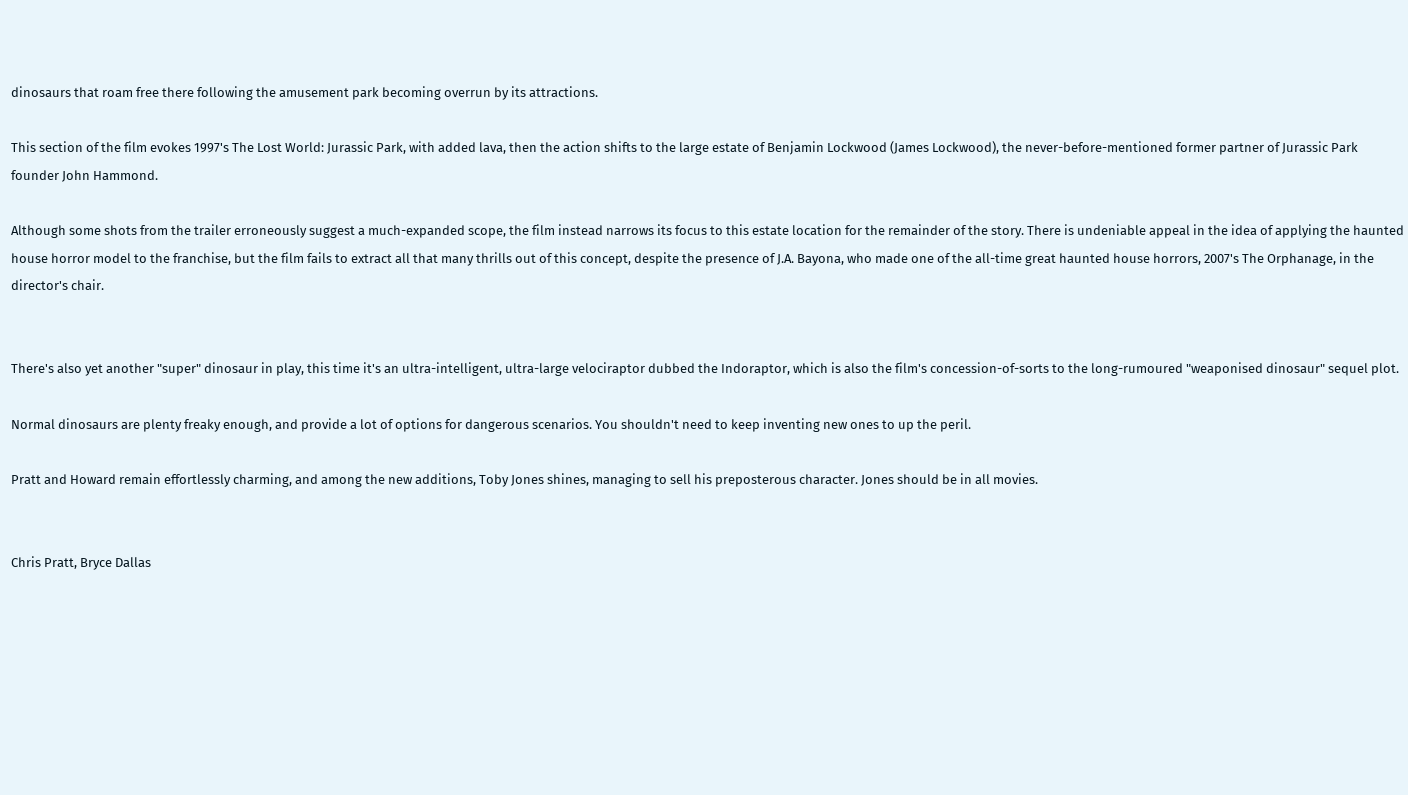dinosaurs that roam free there following the amusement park becoming overrun by its attractions.

This section of the film evokes 1997's The Lost World: Jurassic Park, with added lava, then the action shifts to the large estate of Benjamin Lockwood (James Lockwood), the never-before-mentioned former partner of Jurassic Park founder John Hammond.

Although some shots from the trailer erroneously suggest a much-expanded scope, the film instead narrows its focus to this estate location for the remainder of the story. There is undeniable appeal in the idea of applying the haunted house horror model to the franchise, but the film fails to extract all that many thrills out of this concept, despite the presence of J.A. Bayona, who made one of the all-time great haunted house horrors, 2007's The Orphanage, in the director's chair.


There's also yet another "super" dinosaur in play, this time it's an ultra-intelligent, ultra-large velociraptor dubbed the Indoraptor, which is also the film's concession-of-sorts to the long-rumoured "weaponised dinosaur" sequel plot.

Normal dinosaurs are plenty freaky enough, and provide a lot of options for dangerous scenarios. You shouldn't need to keep inventing new ones to up the peril.

Pratt and Howard remain effortlessly charming, and among the new additions, Toby Jones shines, managing to sell his preposterous character. Jones should be in all movies.


Chris Pratt, Bryce Dallas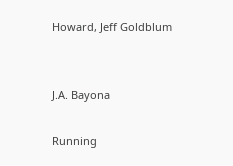Howard, Jeff Goldblum


J.A. Bayona

Running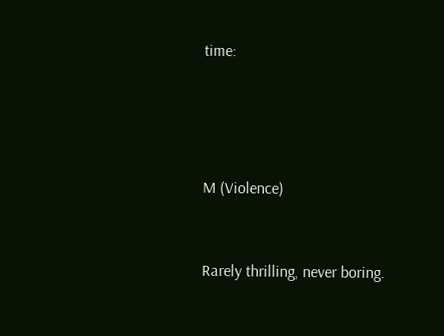time:




M (Violence)


Rarely thrilling, never boring.